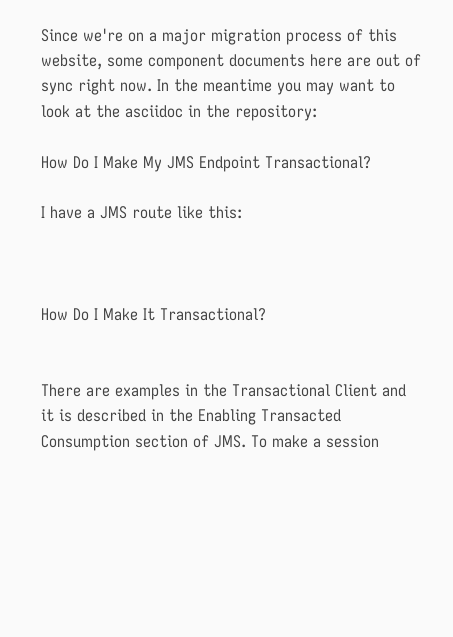Since we're on a major migration process of this website, some component documents here are out of sync right now. In the meantime you may want to look at the asciidoc in the repository:

How Do I Make My JMS Endpoint Transactional?

I have a JMS route like this:



How Do I Make It Transactional?


There are examples in the Transactional Client and it is described in the Enabling Transacted Consumption section of JMS. To make a session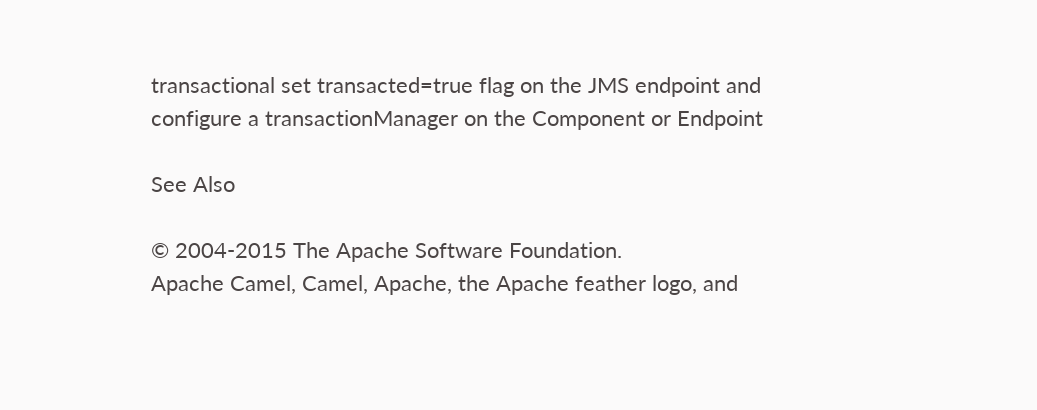transactional set transacted=true flag on the JMS endpoint and configure a transactionManager on the Component or Endpoint

See Also

© 2004-2015 The Apache Software Foundation.
Apache Camel, Camel, Apache, the Apache feather logo, and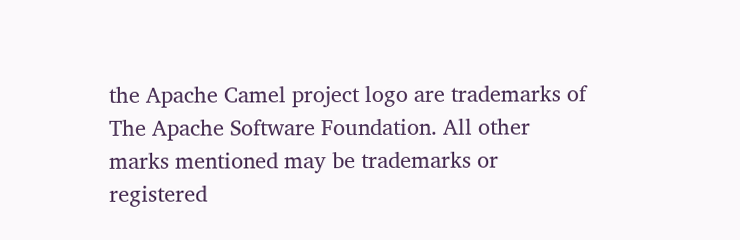the Apache Camel project logo are trademarks of The Apache Software Foundation. All other marks mentioned may be trademarks or registered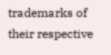trademarks of their respective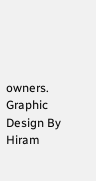owners.
Graphic Design By Hiram